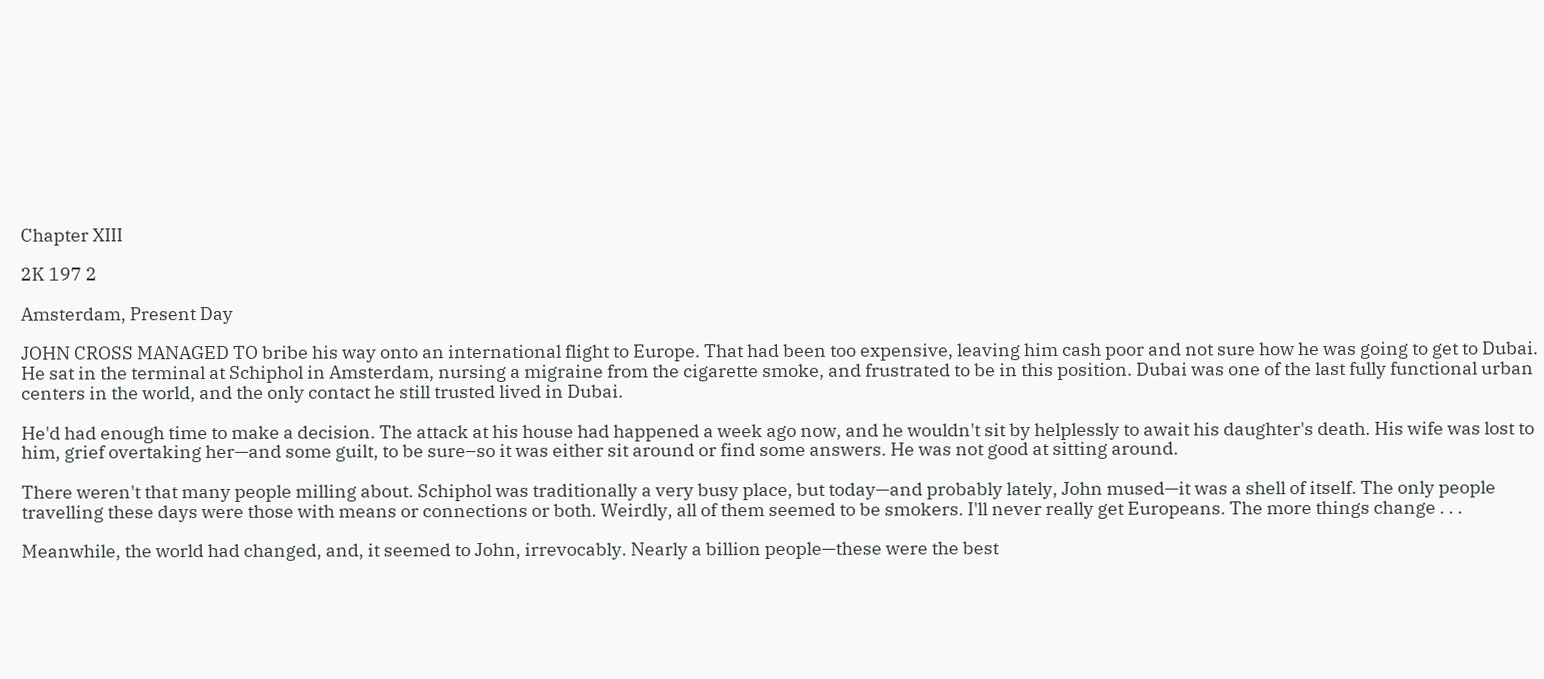Chapter XIII

2K 197 2

Amsterdam, Present Day

JOHN CROSS MANAGED TO bribe his way onto an international flight to Europe. That had been too expensive, leaving him cash poor and not sure how he was going to get to Dubai. He sat in the terminal at Schiphol in Amsterdam, nursing a migraine from the cigarette smoke, and frustrated to be in this position. Dubai was one of the last fully functional urban centers in the world, and the only contact he still trusted lived in Dubai.

He'd had enough time to make a decision. The attack at his house had happened a week ago now, and he wouldn't sit by helplessly to await his daughter's death. His wife was lost to him, grief overtaking her—and some guilt, to be sure–so it was either sit around or find some answers. He was not good at sitting around.

There weren't that many people milling about. Schiphol was traditionally a very busy place, but today—and probably lately, John mused—it was a shell of itself. The only people travelling these days were those with means or connections or both. Weirdly, all of them seemed to be smokers. I'll never really get Europeans. The more things change . . .

Meanwhile, the world had changed, and, it seemed to John, irrevocably. Nearly a billion people—these were the best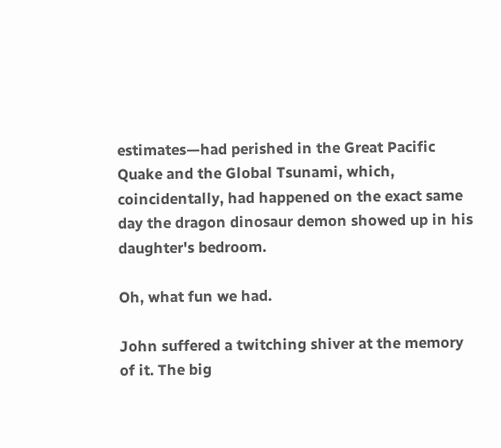estimates—had perished in the Great Pacific Quake and the Global Tsunami, which, coincidentally, had happened on the exact same day the dragon dinosaur demon showed up in his daughter's bedroom.

Oh, what fun we had.

John suffered a twitching shiver at the memory of it. The big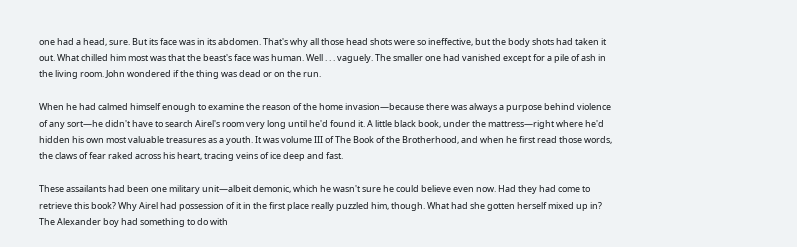one had a head, sure. But its face was in its abdomen. That's why all those head shots were so ineffective, but the body shots had taken it out. What chilled him most was that the beast's face was human. Well . . . vaguely. The smaller one had vanished except for a pile of ash in the living room. John wondered if the thing was dead or on the run.

When he had calmed himself enough to examine the reason of the home invasion—because there was always a purpose behind violence of any sort—he didn't have to search Airel's room very long until he'd found it. A little black book, under the mattress—right where he'd hidden his own most valuable treasures as a youth. It was volume III of The Book of the Brotherhood, and when he first read those words, the claws of fear raked across his heart, tracing veins of ice deep and fast.

These assailants had been one military unit—albeit demonic, which he wasn't sure he could believe even now. Had they had come to retrieve this book? Why Airel had possession of it in the first place really puzzled him, though. What had she gotten herself mixed up in? The Alexander boy had something to do with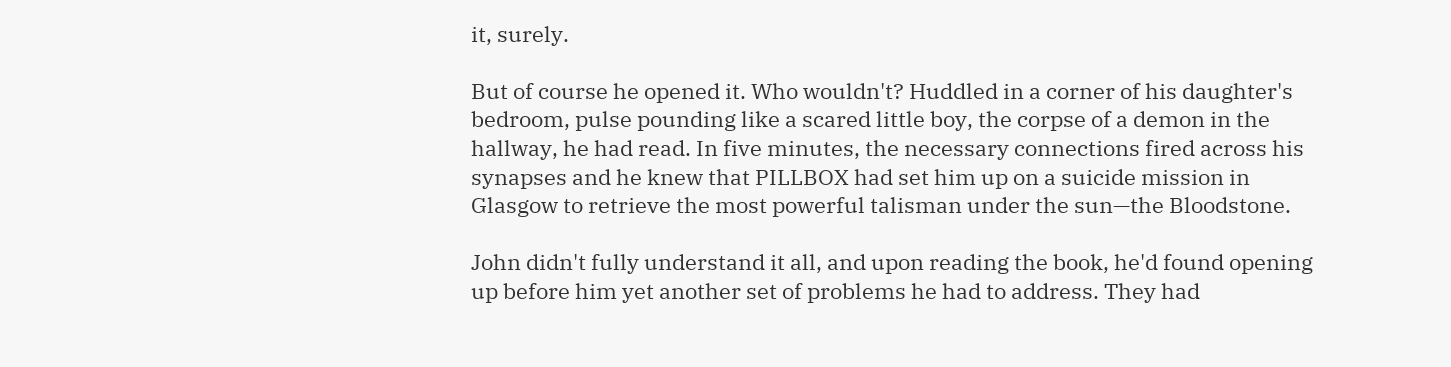it, surely.

But of course he opened it. Who wouldn't? Huddled in a corner of his daughter's bedroom, pulse pounding like a scared little boy, the corpse of a demon in the hallway, he had read. In five minutes, the necessary connections fired across his synapses and he knew that PILLBOX had set him up on a suicide mission in Glasgow to retrieve the most powerful talisman under the sun—the Bloodstone.

John didn't fully understand it all, and upon reading the book, he'd found opening up before him yet another set of problems he had to address. They had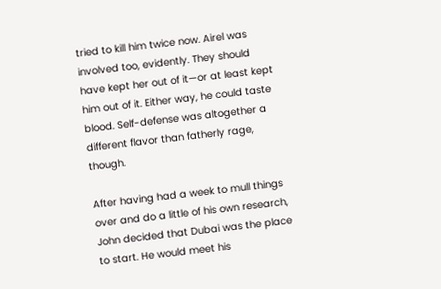tried to kill him twice now. Airel was involved too, evidently. They should have kept her out of it—or at least kept him out of it. Either way, he could taste blood. Self-defense was altogether a different flavor than fatherly rage, though.

After having had a week to mull things over and do a little of his own research, John decided that Dubai was the place to start. He would meet his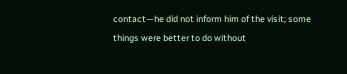contact—he did not inform him of the visit; some things were better to do without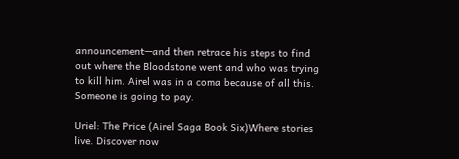announcement—and then retrace his steps to find out where the Bloodstone went and who was trying to kill him. Airel was in a coma because of all this. Someone is going to pay.

Uriel: The Price (Airel Saga Book Six)Where stories live. Discover now